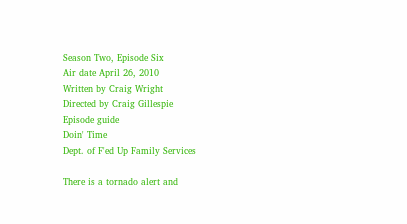Season Two, Episode Six
Air date April 26, 2010
Written by Craig Wright
Directed by Craig Gillespie
Episode guide
Doin' Time
Dept. of F'ed Up Family Services

There is a tornado alert and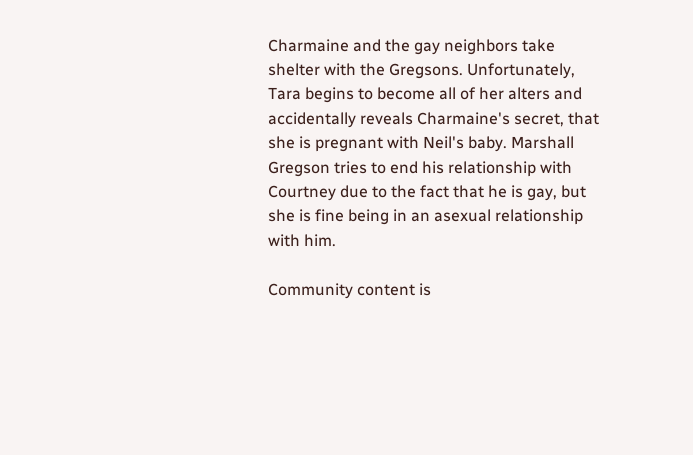Charmaine and the gay neighbors take shelter with the Gregsons. Unfortunately, Tara begins to become all of her alters and accidentally reveals Charmaine's secret, that she is pregnant with Neil's baby. Marshall Gregson tries to end his relationship with Courtney due to the fact that he is gay, but she is fine being in an asexual relationship with him.

Community content is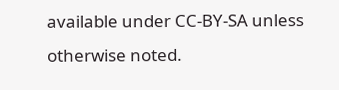available under CC-BY-SA unless otherwise noted.